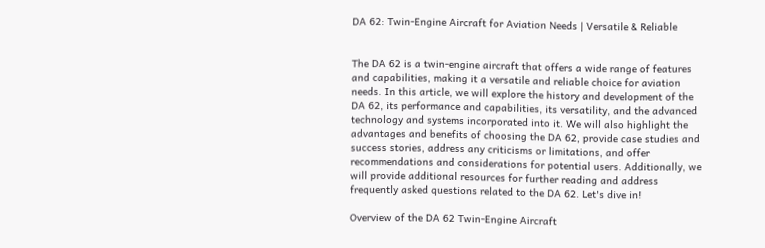DA 62: Twin-Engine Aircraft for Aviation Needs | Versatile & Reliable


The DA 62 is a twin-engine aircraft that offers a wide range of features and capabilities, making it a versatile and reliable choice for aviation needs. In this article, we will explore the history and development of the DA 62, its performance and capabilities, its versatility, and the advanced technology and systems incorporated into it. We will also highlight the advantages and benefits of choosing the DA 62, provide case studies and success stories, address any criticisms or limitations, and offer recommendations and considerations for potential users. Additionally, we will provide additional resources for further reading and address frequently asked questions related to the DA 62. Let's dive in!

Overview of the DA 62 Twin-Engine Aircraft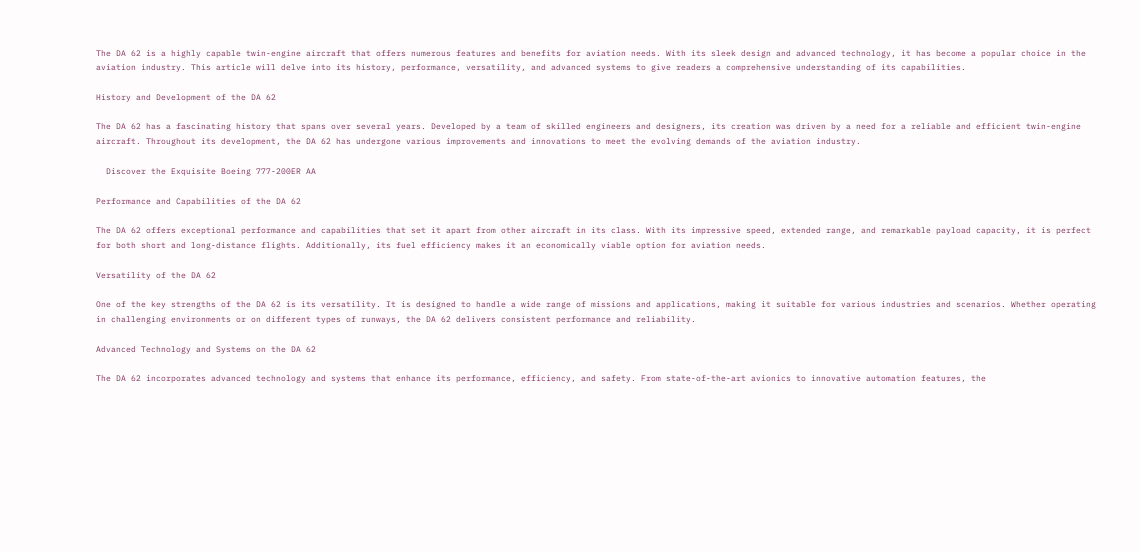The DA 62 is a highly capable twin-engine aircraft that offers numerous features and benefits for aviation needs. With its sleek design and advanced technology, it has become a popular choice in the aviation industry. This article will delve into its history, performance, versatility, and advanced systems to give readers a comprehensive understanding of its capabilities.

History and Development of the DA 62

The DA 62 has a fascinating history that spans over several years. Developed by a team of skilled engineers and designers, its creation was driven by a need for a reliable and efficient twin-engine aircraft. Throughout its development, the DA 62 has undergone various improvements and innovations to meet the evolving demands of the aviation industry.

  Discover the Exquisite Boeing 777-200ER AA

Performance and Capabilities of the DA 62

The DA 62 offers exceptional performance and capabilities that set it apart from other aircraft in its class. With its impressive speed, extended range, and remarkable payload capacity, it is perfect for both short and long-distance flights. Additionally, its fuel efficiency makes it an economically viable option for aviation needs.

Versatility of the DA 62

One of the key strengths of the DA 62 is its versatility. It is designed to handle a wide range of missions and applications, making it suitable for various industries and scenarios. Whether operating in challenging environments or on different types of runways, the DA 62 delivers consistent performance and reliability.

Advanced Technology and Systems on the DA 62

The DA 62 incorporates advanced technology and systems that enhance its performance, efficiency, and safety. From state-of-the-art avionics to innovative automation features, the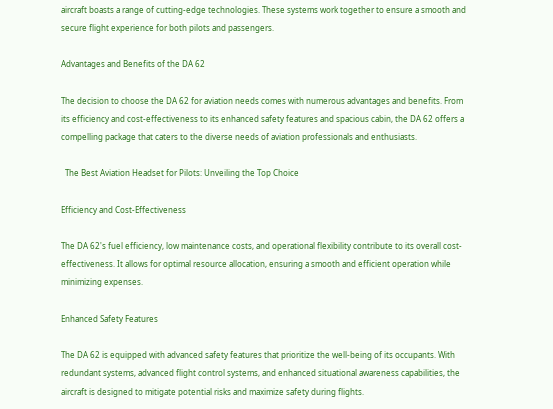aircraft boasts a range of cutting-edge technologies. These systems work together to ensure a smooth and secure flight experience for both pilots and passengers.

Advantages and Benefits of the DA 62

The decision to choose the DA 62 for aviation needs comes with numerous advantages and benefits. From its efficiency and cost-effectiveness to its enhanced safety features and spacious cabin, the DA 62 offers a compelling package that caters to the diverse needs of aviation professionals and enthusiasts.

  The Best Aviation Headset for Pilots: Unveiling the Top Choice

Efficiency and Cost-Effectiveness

The DA 62's fuel efficiency, low maintenance costs, and operational flexibility contribute to its overall cost-effectiveness. It allows for optimal resource allocation, ensuring a smooth and efficient operation while minimizing expenses.

Enhanced Safety Features

The DA 62 is equipped with advanced safety features that prioritize the well-being of its occupants. With redundant systems, advanced flight control systems, and enhanced situational awareness capabilities, the aircraft is designed to mitigate potential risks and maximize safety during flights.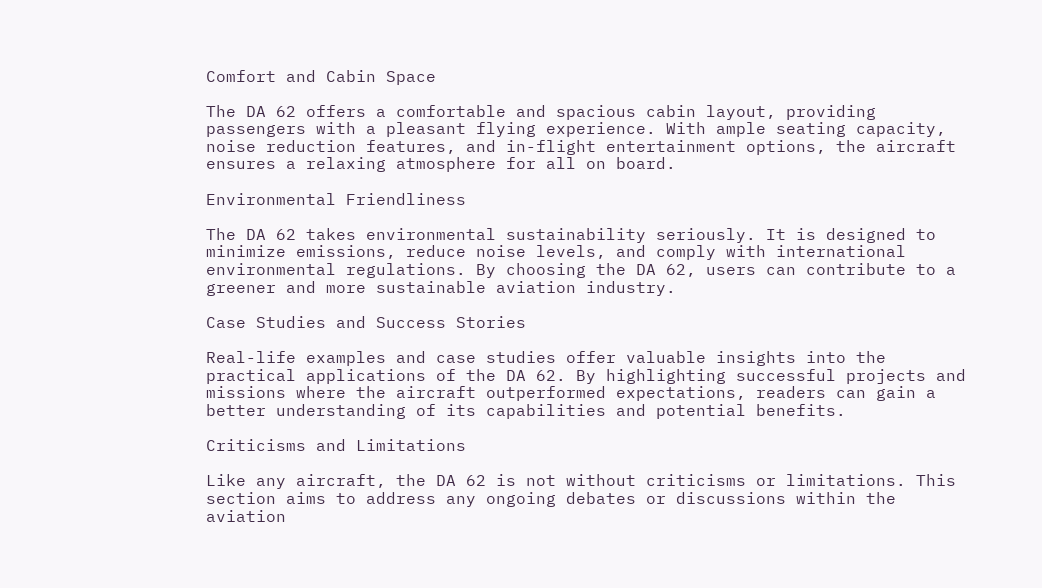Comfort and Cabin Space

The DA 62 offers a comfortable and spacious cabin layout, providing passengers with a pleasant flying experience. With ample seating capacity, noise reduction features, and in-flight entertainment options, the aircraft ensures a relaxing atmosphere for all on board.

Environmental Friendliness

The DA 62 takes environmental sustainability seriously. It is designed to minimize emissions, reduce noise levels, and comply with international environmental regulations. By choosing the DA 62, users can contribute to a greener and more sustainable aviation industry.

Case Studies and Success Stories

Real-life examples and case studies offer valuable insights into the practical applications of the DA 62. By highlighting successful projects and missions where the aircraft outperformed expectations, readers can gain a better understanding of its capabilities and potential benefits.

Criticisms and Limitations

Like any aircraft, the DA 62 is not without criticisms or limitations. This section aims to address any ongoing debates or discussions within the aviation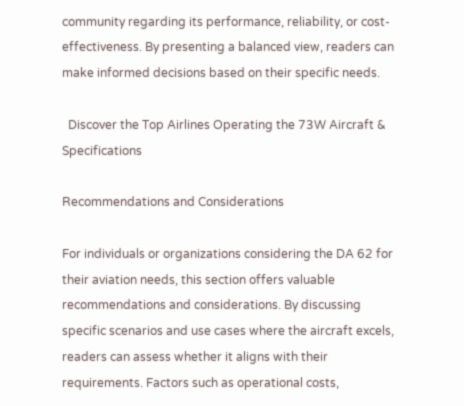community regarding its performance, reliability, or cost-effectiveness. By presenting a balanced view, readers can make informed decisions based on their specific needs.

  Discover the Top Airlines Operating the 73W Aircraft & Specifications

Recommendations and Considerations

For individuals or organizations considering the DA 62 for their aviation needs, this section offers valuable recommendations and considerations. By discussing specific scenarios and use cases where the aircraft excels, readers can assess whether it aligns with their requirements. Factors such as operational costs,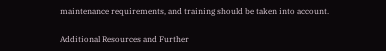maintenance requirements, and training should be taken into account.

Additional Resources and Further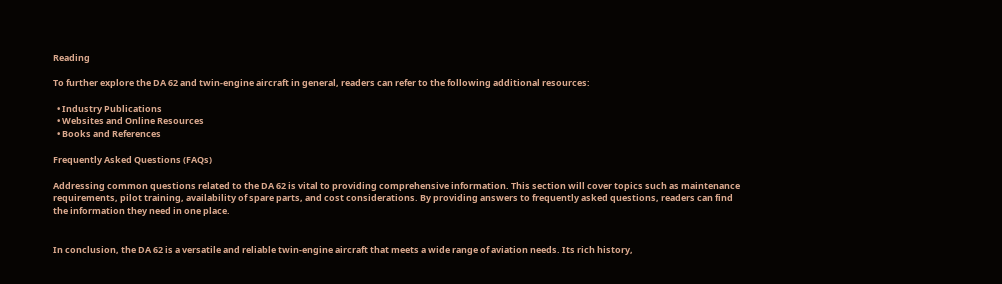Reading

To further explore the DA 62 and twin-engine aircraft in general, readers can refer to the following additional resources:

  • Industry Publications
  • Websites and Online Resources
  • Books and References

Frequently Asked Questions (FAQs)

Addressing common questions related to the DA 62 is vital to providing comprehensive information. This section will cover topics such as maintenance requirements, pilot training, availability of spare parts, and cost considerations. By providing answers to frequently asked questions, readers can find the information they need in one place.


In conclusion, the DA 62 is a versatile and reliable twin-engine aircraft that meets a wide range of aviation needs. Its rich history,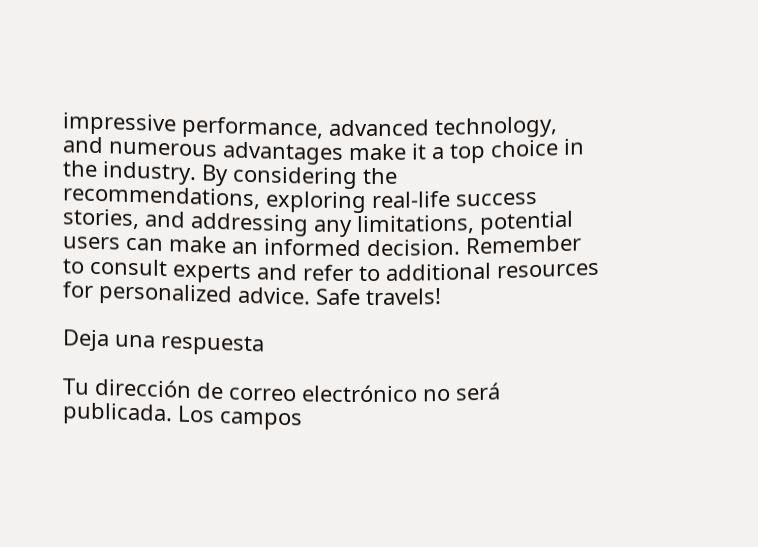impressive performance, advanced technology, and numerous advantages make it a top choice in the industry. By considering the recommendations, exploring real-life success stories, and addressing any limitations, potential users can make an informed decision. Remember to consult experts and refer to additional resources for personalized advice. Safe travels!

Deja una respuesta

Tu dirección de correo electrónico no será publicada. Los campos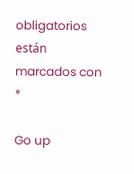obligatorios están marcados con *

Go up